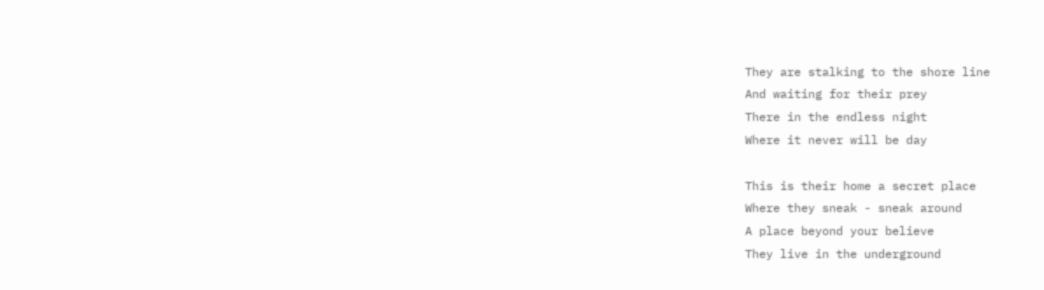They are stalking to the shore line
And waiting for their prey
There in the endless night
Where it never will be day

This is their home a secret place
Where they sneak - sneak around
A place beyond your believe
They live in the underground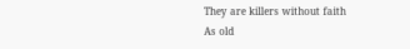They are killers without faith
As old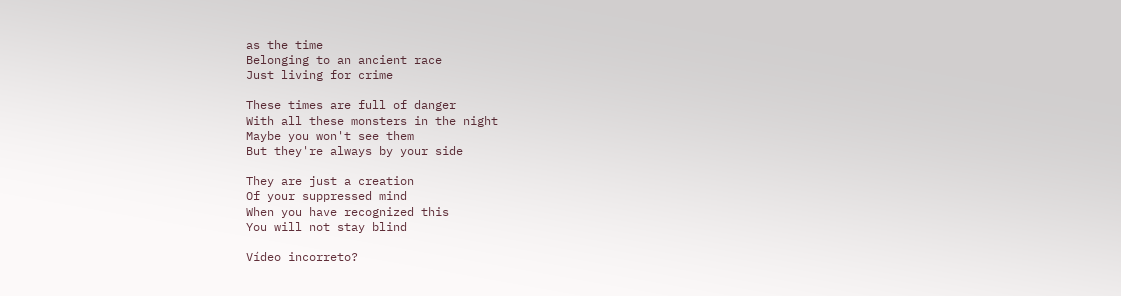as the time
Belonging to an ancient race
Just living for crime

These times are full of danger
With all these monsters in the night
Maybe you won't see them
But they're always by your side

They are just a creation
Of your suppressed mind
When you have recognized this
You will not stay blind

Vídeo incorreto?